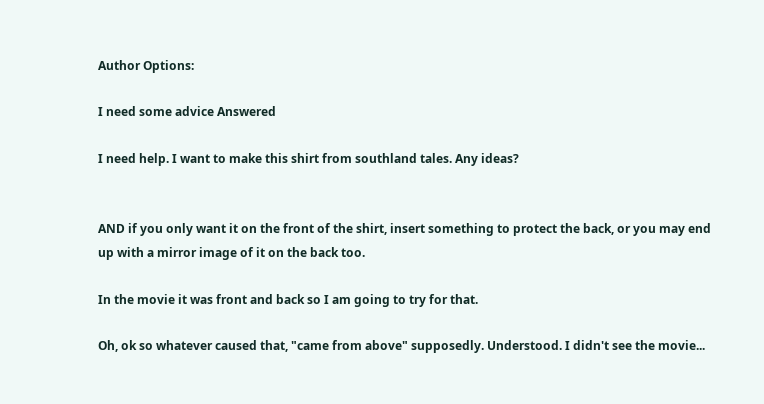Author Options:

I need some advice Answered

I need help. I want to make this shirt from southland tales. Any ideas?


AND if you only want it on the front of the shirt, insert something to protect the back, or you may end up with a mirror image of it on the back too.

In the movie it was front and back so I am going to try for that.

Oh, ok so whatever caused that, "came from above" supposedly. Understood. I didn't see the movie...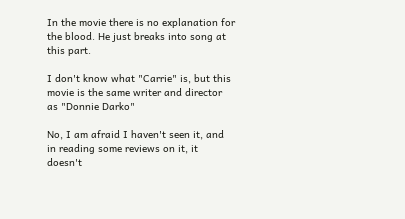In the movie there is no explanation for the blood. He just breaks into song at this part.

I don't know what "Carrie" is, but this movie is the same writer and director as "Donnie Darko"

No, I am afraid I haven't seen it, and in reading some reviews on it, it doesn't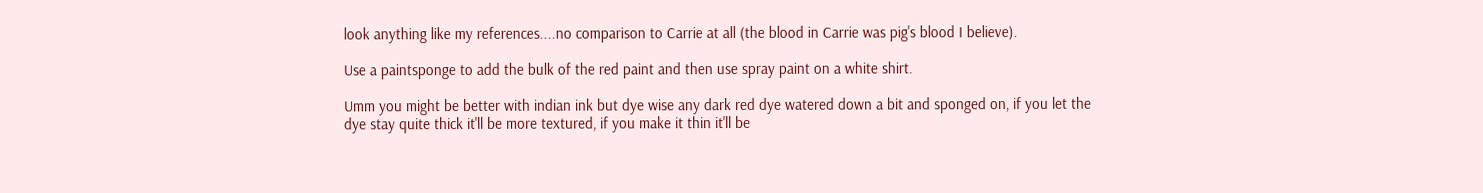look anything like my references....no comparison to Carrie at all (the blood in Carrie was pig's blood I believe).

Use a paintsponge to add the bulk of the red paint and then use spray paint on a white shirt.

Umm you might be better with indian ink but dye wise any dark red dye watered down a bit and sponged on, if you let the dye stay quite thick it'll be more textured, if you make it thin it'll be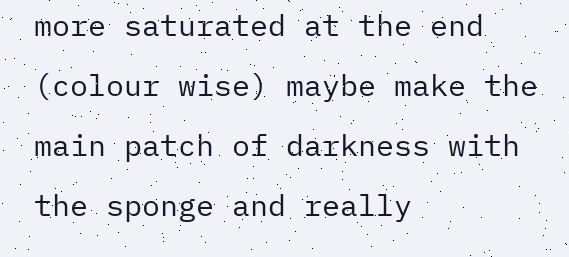more saturated at the end (colour wise) maybe make the main patch of darkness with the sponge and really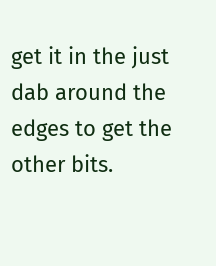get it in the just dab around the edges to get the other bits.